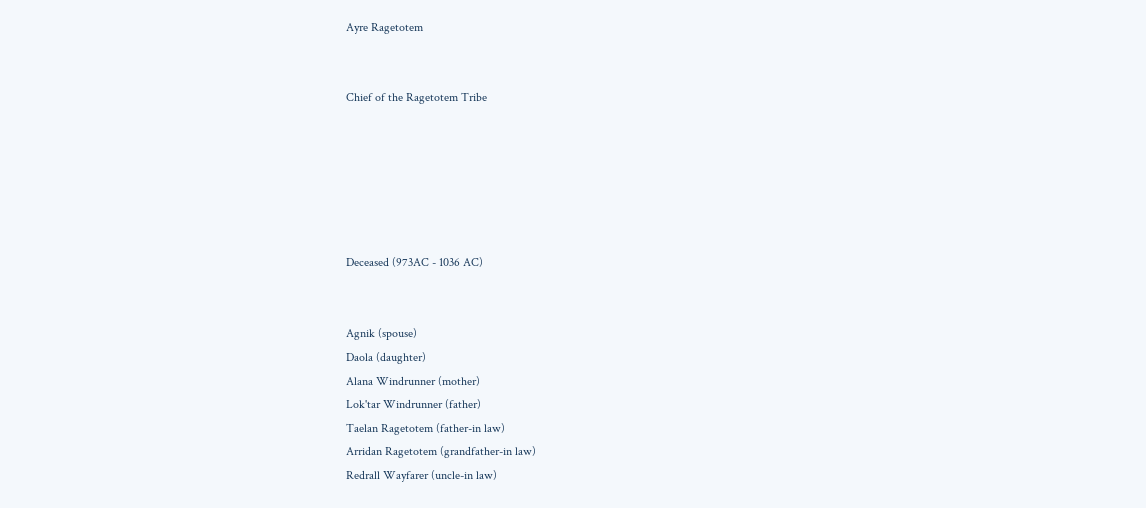Ayre Ragetotem


Chief of the Ragetotem Tribe






Deceased (973AC - 1036 AC)


Agnik (spouse)
Daola (daughter)
Alana Windrunner (mother)
Lok'tar Windrunner (father)
Taelan Ragetotem (father-in law)
Arridan Ragetotem (grandfather-in law)
Redrall Wayfarer (uncle-in law)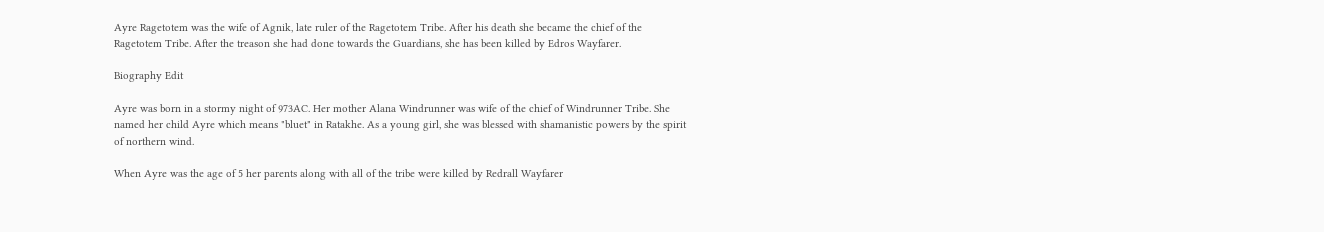Ayre Ragetotem was the wife of Agnik, late ruler of the Ragetotem Tribe. After his death she became the chief of the Ragetotem Tribe. After the treason she had done towards the Guardians, she has been killed by Edros Wayfarer.

Biography Edit

Ayre was born in a stormy night of 973AC. Her mother Alana Windrunner was wife of the chief of Windrunner Tribe. She named her child Ayre which means "bluet" in Ratakhe. As a young girl, she was blessed with shamanistic powers by the spirit of northern wind.

When Ayre was the age of 5 her parents along with all of the tribe were killed by Redrall Wayfarer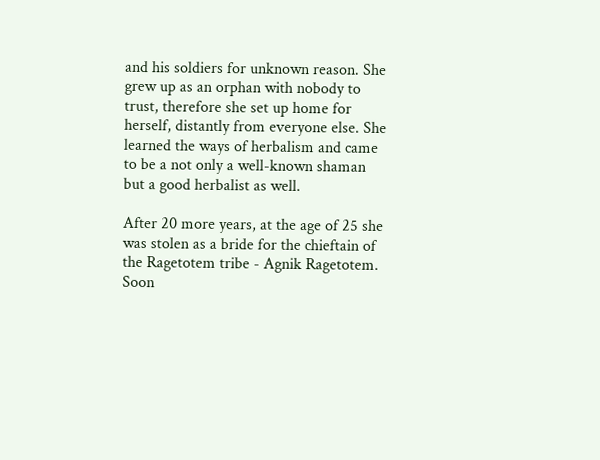and his soldiers for unknown reason. She grew up as an orphan with nobody to trust, therefore she set up home for herself, distantly from everyone else. She learned the ways of herbalism and came to be a not only a well-known shaman but a good herbalist as well.

After 20 more years, at the age of 25 she was stolen as a bride for the chieftain of the Ragetotem tribe - Agnik Ragetotem. Soon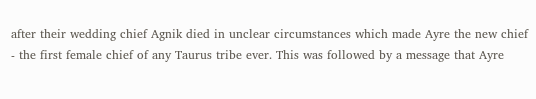after their wedding chief Agnik died in unclear circumstances which made Ayre the new chief - the first female chief of any Taurus tribe ever. This was followed by a message that Ayre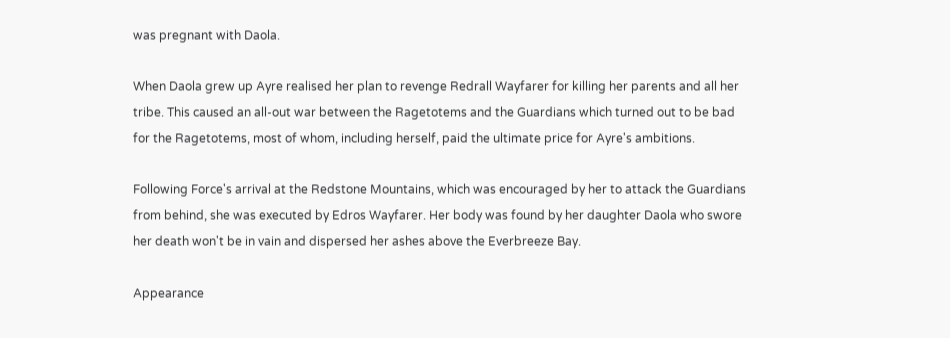was pregnant with Daola.

When Daola grew up Ayre realised her plan to revenge Redrall Wayfarer for killing her parents and all her tribe. This caused an all-out war between the Ragetotems and the Guardians which turned out to be bad for the Ragetotems, most of whom, including herself, paid the ultimate price for Ayre's ambitions.

Following Force's arrival at the Redstone Mountains, which was encouraged by her to attack the Guardians from behind, she was executed by Edros Wayfarer. Her body was found by her daughter Daola who swore her death won't be in vain and dispersed her ashes above the Everbreeze Bay.

Appearance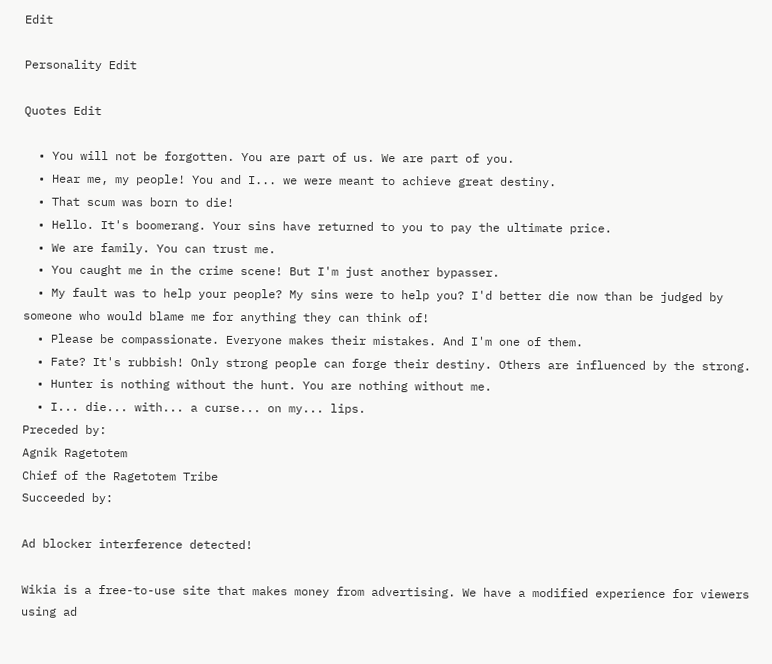Edit

Personality Edit

Quotes Edit

  • You will not be forgotten. You are part of us. We are part of you.
  • Hear me, my people! You and I... we were meant to achieve great destiny.
  • That scum was born to die!
  • Hello. It's boomerang. Your sins have returned to you to pay the ultimate price.
  • We are family. You can trust me.
  • You caught me in the crime scene! But I'm just another bypasser.
  • My fault was to help your people? My sins were to help you? I'd better die now than be judged by someone who would blame me for anything they can think of!
  • Please be compassionate. Everyone makes their mistakes. And I'm one of them.
  • Fate? It's rubbish! Only strong people can forge their destiny. Others are influenced by the strong.
  • Hunter is nothing without the hunt. You are nothing without me.
  • I... die... with... a curse... on my... lips.
Preceded by:
Agnik Ragetotem
Chief of the Ragetotem Tribe
Succeeded by:

Ad blocker interference detected!

Wikia is a free-to-use site that makes money from advertising. We have a modified experience for viewers using ad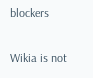blockers

Wikia is not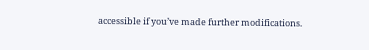accessible if you’ve made further modifications.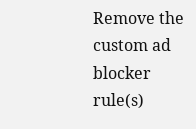Remove the custom ad blocker rule(s)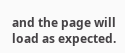and the page will load as expected.